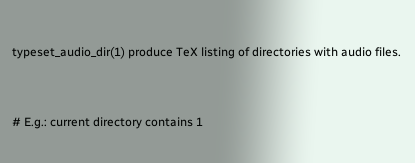typeset_audio_dir(1) produce TeX listing of directories with audio files.


# E.g.: current directory contains 1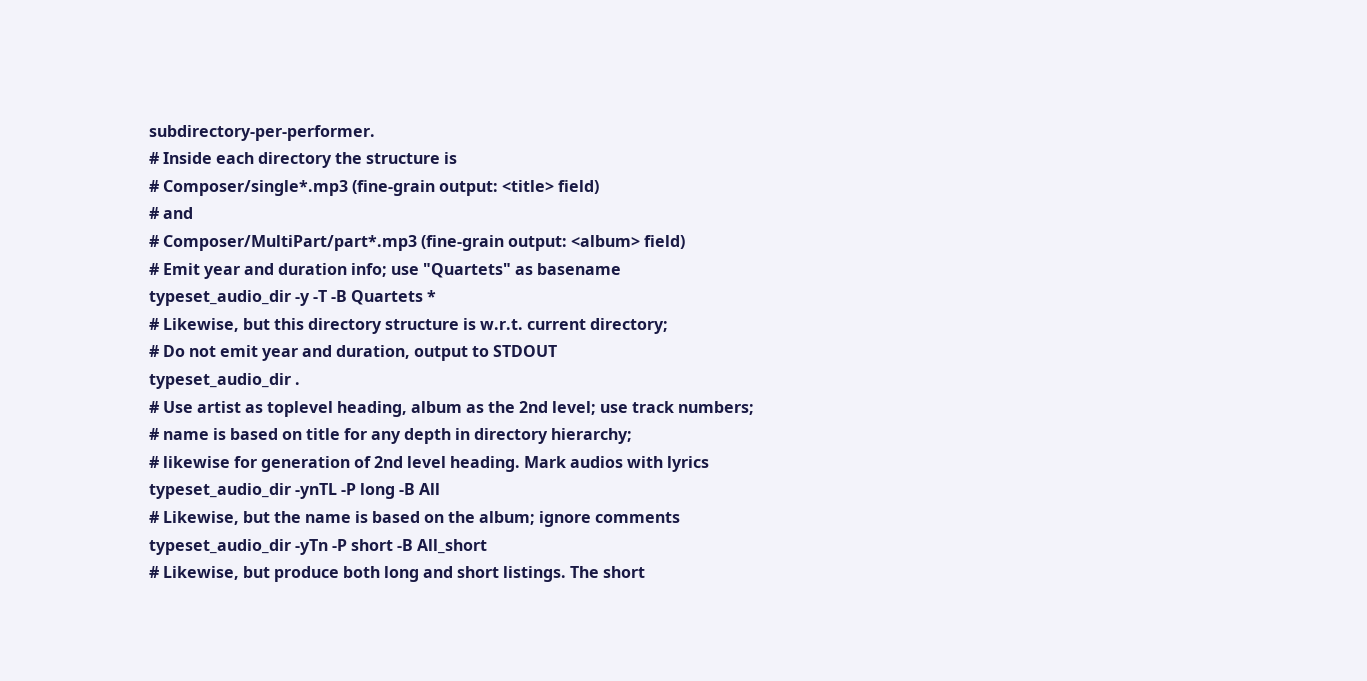subdirectory-per-performer.
# Inside each directory the structure is
# Composer/single*.mp3 (fine-grain output: <title> field)
# and
# Composer/MultiPart/part*.mp3 (fine-grain output: <album> field)
# Emit year and duration info; use "Quartets" as basename
typeset_audio_dir -y -T -B Quartets *
# Likewise, but this directory structure is w.r.t. current directory;
# Do not emit year and duration, output to STDOUT
typeset_audio_dir .
# Use artist as toplevel heading, album as the 2nd level; use track numbers;
# name is based on title for any depth in directory hierarchy;
# likewise for generation of 2nd level heading. Mark audios with lyrics
typeset_audio_dir -ynTL -P long -B All
# Likewise, but the name is based on the album; ignore comments
typeset_audio_dir -yTn -P short -B All_short
# Likewise, but produce both long and short listings. The short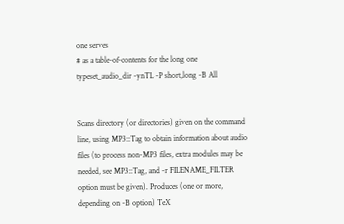one serves
# as a table-of-contents for the long one
typeset_audio_dir -ynTL -P short,long -B All


Scans directory (or directories) given on the command line, using MP3::Tag to obtain information about audio files (to process non-MP3 files, extra modules may be needed, see MP3::Tag, and -r FILENAME_FILTER option must be given). Produces (one or more, depending on -B option) TeX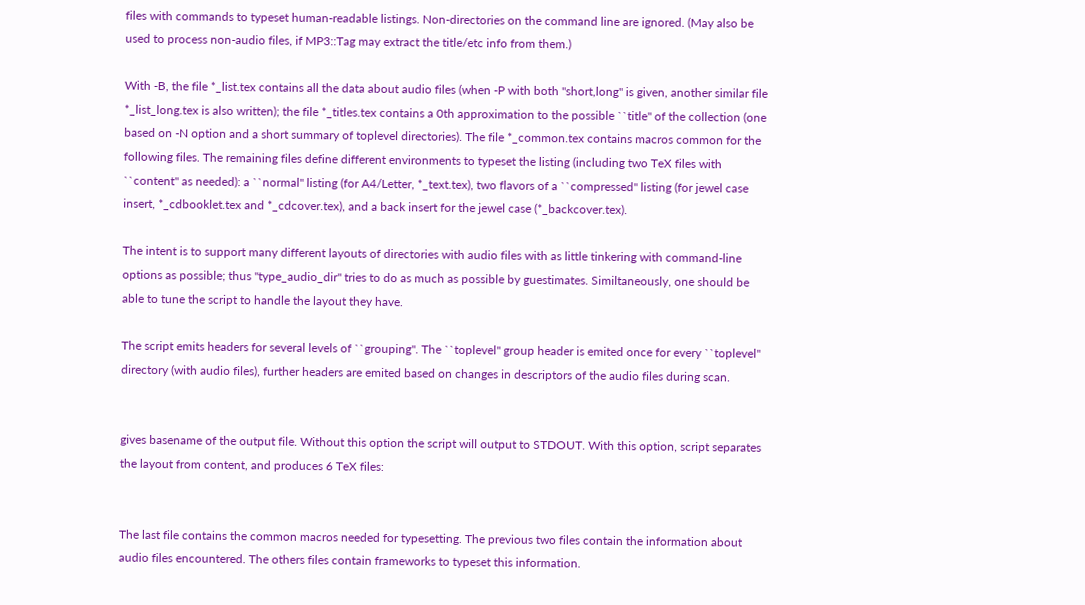files with commands to typeset human-readable listings. Non-directories on the command line are ignored. (May also be used to process non-audio files, if MP3::Tag may extract the title/etc info from them.)

With -B, the file *_list.tex contains all the data about audio files (when -P with both "short,long" is given, another similar file *_list_long.tex is also written); the file *_titles.tex contains a 0th approximation to the possible ``title'' of the collection (one based on -N option and a short summary of toplevel directories). The file *_common.tex contains macros common for the following files. The remaining files define different environments to typeset the listing (including two TeX files with ``content'' as needed): a ``normal'' listing (for A4/Letter, *_text.tex), two flavors of a ``compressed'' listing (for jewel case insert, *_cdbooklet.tex and *_cdcover.tex), and a back insert for the jewel case (*_backcover.tex).

The intent is to support many different layouts of directories with audio files with as little tinkering with command-line options as possible; thus "type_audio_dir" tries to do as much as possible by guestimates. Similtaneously, one should be able to tune the script to handle the layout they have.

The script emits headers for several levels of ``grouping''. The ``toplevel'' group header is emited once for every ``toplevel'' directory (with audio files), further headers are emited based on changes in descriptors of the audio files during scan.


gives basename of the output file. Without this option the script will output to STDOUT. With this option, script separates the layout from content, and produces 6 TeX files:


The last file contains the common macros needed for typesetting. The previous two files contain the information about audio files encountered. The others files contain frameworks to typeset this information.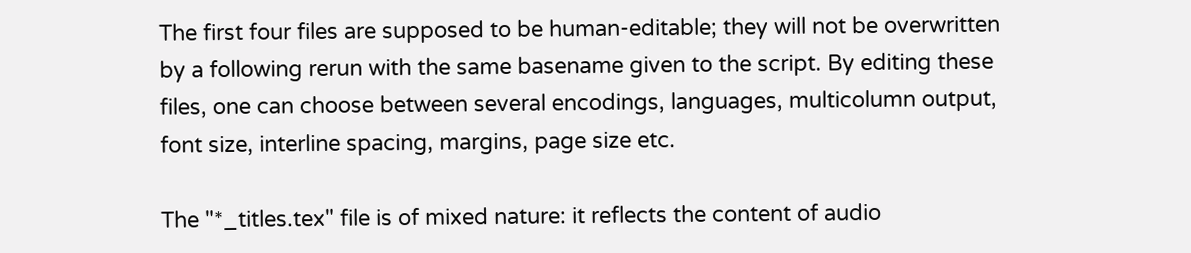The first four files are supposed to be human-editable; they will not be overwritten by a following rerun with the same basename given to the script. By editing these files, one can choose between several encodings, languages, multicolumn output, font size, interline spacing, margins, page size etc.

The "*_titles.tex" file is of mixed nature: it reflects the content of audio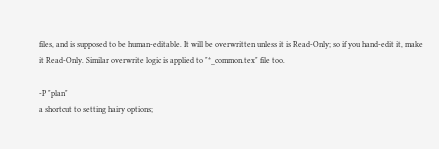files, and is supposed to be human-editable. It will be overwritten unless it is Read-Only; so if you hand-edit it, make it Read-Only. Similar overwrite logic is applied to "*_common.tex" file too.

-P "plan"
a shortcut to setting hairy options;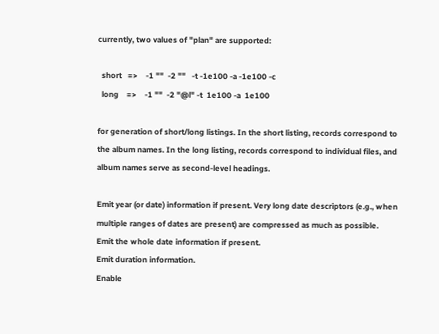currently, two values of "plan" are supported:

  short   =>    -1 ""  -2 ""   -t -1e100 -a -1e100 -c
  long    =>    -1 ""  -2 "@l" -t  1e100 -a  1e100

for generation of short/long listings. In the short listing, records correspond to the album names. In the long listing, records correspond to individual files, and album names serve as second-level headings.

Emit year (or date) information if present. Very long date descriptors (e.g., when multiple ranges of dates are present) are compressed as much as possible.
Emit the whole date information if present.
Emit duration information.
Enable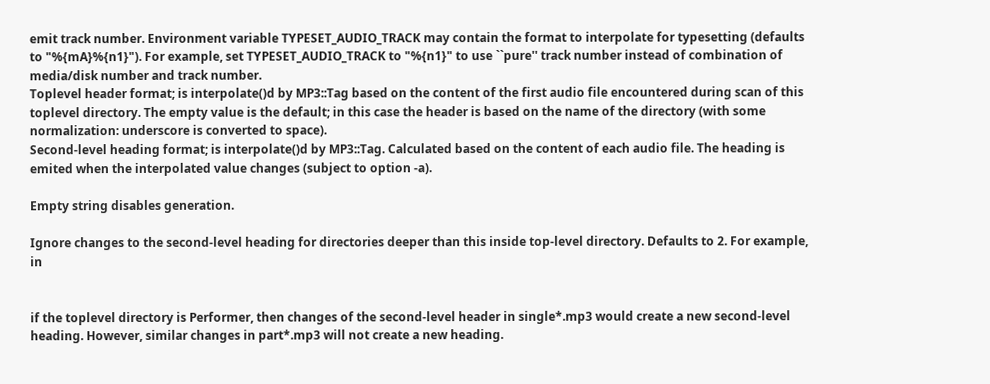emit track number. Environment variable TYPESET_AUDIO_TRACK may contain the format to interpolate for typesetting (defaults to "%{mA}%{n1}"). For example, set TYPESET_AUDIO_TRACK to "%{n1}" to use ``pure'' track number instead of combination of media/disk number and track number.
Toplevel header format; is interpolate()d by MP3::Tag based on the content of the first audio file encountered during scan of this toplevel directory. The empty value is the default; in this case the header is based on the name of the directory (with some normalization: underscore is converted to space).
Second-level heading format; is interpolate()d by MP3::Tag. Calculated based on the content of each audio file. The heading is emited when the interpolated value changes (subject to option -a).

Empty string disables generation.

Ignore changes to the second-level heading for directories deeper than this inside top-level directory. Defaults to 2. For example, in


if the toplevel directory is Performer, then changes of the second-level header in single*.mp3 would create a new second-level heading. However, similar changes in part*.mp3 will not create a new heading.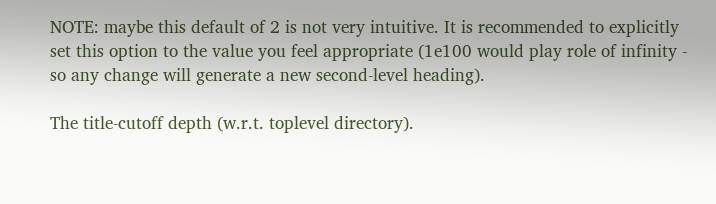NOTE: maybe this default of 2 is not very intuitive. It is recommended to explicitly set this option to the value you feel appropriate (1e100 would play role of infinity - so any change will generate a new second-level heading).

The title-cutoff depth (w.r.t. toplevel directory).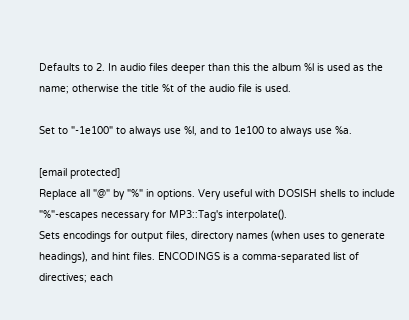Defaults to 2. In audio files deeper than this the album %l is used as the name; otherwise the title %t of the audio file is used.

Set to "-1e100" to always use %l, and to 1e100 to always use %a.

[email protected]
Replace all "@" by "%" in options. Very useful with DOSISH shells to include "%"-escapes necessary for MP3::Tag's interpolate().
Sets encodings for output files, directory names (when uses to generate headings), and hint files. ENCODINGS is a comma-separated list of directives; each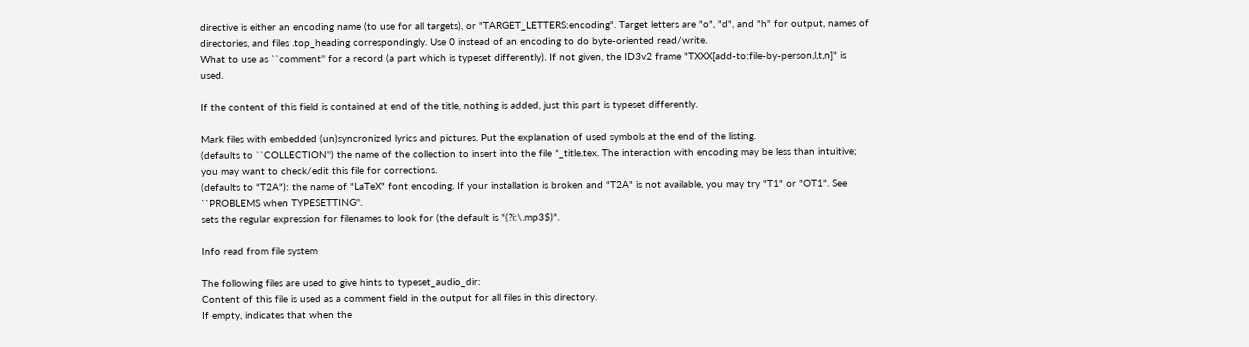directive is either an encoding name (to use for all targets), or "TARGET_LETTERS:encoding". Target letters are "o", "d", and "h" for output, names of directories, and files .top_heading correspondingly. Use 0 instead of an encoding to do byte-oriented read/write.
What to use as ``comment'' for a record (a part which is typeset differently). If not given, the ID3v2 frame "TXXX[add-to:file-by-person,l,t,n]" is used.

If the content of this field is contained at end of the title, nothing is added, just this part is typeset differently.

Mark files with embedded (un)syncronized lyrics and pictures. Put the explanation of used symbols at the end of the listing.
(defaults to ``COLLECTION'') the name of the collection to insert into the file *_title.tex. The interaction with encoding may be less than intuitive; you may want to check/edit this file for corrections.
(defaults to "T2A"): the name of "LaTeX" font encoding. If your installation is broken and "T2A" is not available, you may try "T1" or "OT1". See ``PROBLEMS when TYPESETTING''.
sets the regular expression for filenames to look for (the default is "(?i:\.mp3$)".

Info read from file system

The following files are used to give hints to typeset_audio_dir:
Content of this file is used as a comment field in the output for all files in this directory.
If empty, indicates that when the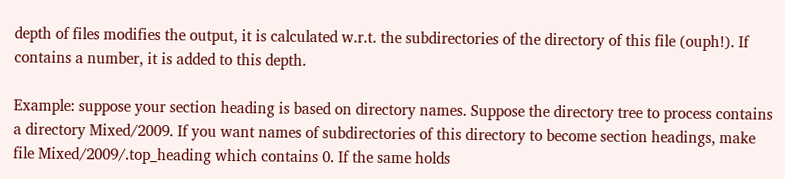depth of files modifies the output, it is calculated w.r.t. the subdirectories of the directory of this file (ouph!). If contains a number, it is added to this depth.

Example: suppose your section heading is based on directory names. Suppose the directory tree to process contains a directory Mixed/2009. If you want names of subdirectories of this directory to become section headings, make file Mixed/2009/.top_heading which contains 0. If the same holds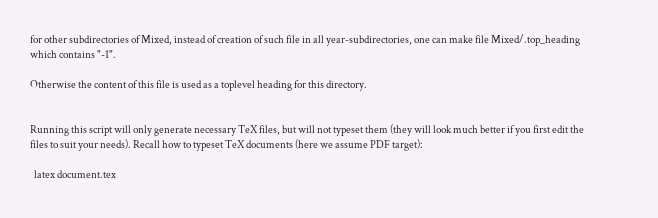for other subdirectories of Mixed, instead of creation of such file in all year-subdirectories, one can make file Mixed/.top_heading which contains "-1".

Otherwise the content of this file is used as a toplevel heading for this directory.


Running this script will only generate necessary TeX files, but will not typeset them (they will look much better if you first edit the files to suit your needs). Recall how to typeset TeX documents (here we assume PDF target):

  latex document.tex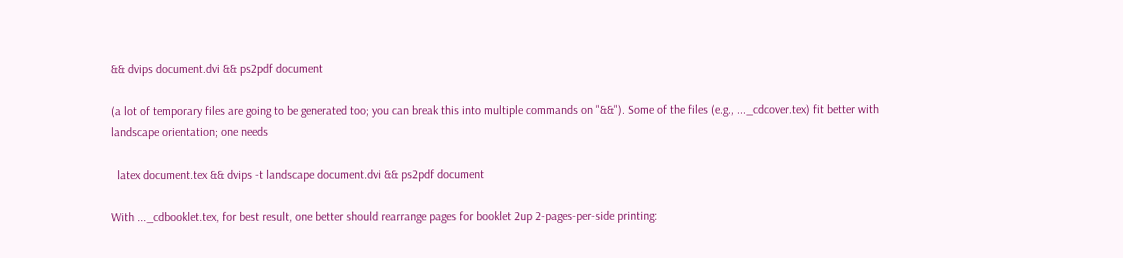&& dvips document.dvi && ps2pdf document

(a lot of temporary files are going to be generated too; you can break this into multiple commands on "&&"). Some of the files (e.g., ..._cdcover.tex) fit better with landscape orientation; one needs

  latex document.tex && dvips -t landscape document.dvi && ps2pdf document

With ..._cdbooklet.tex, for best result, one better should rearrange pages for booklet 2up 2-pages-per-side printing: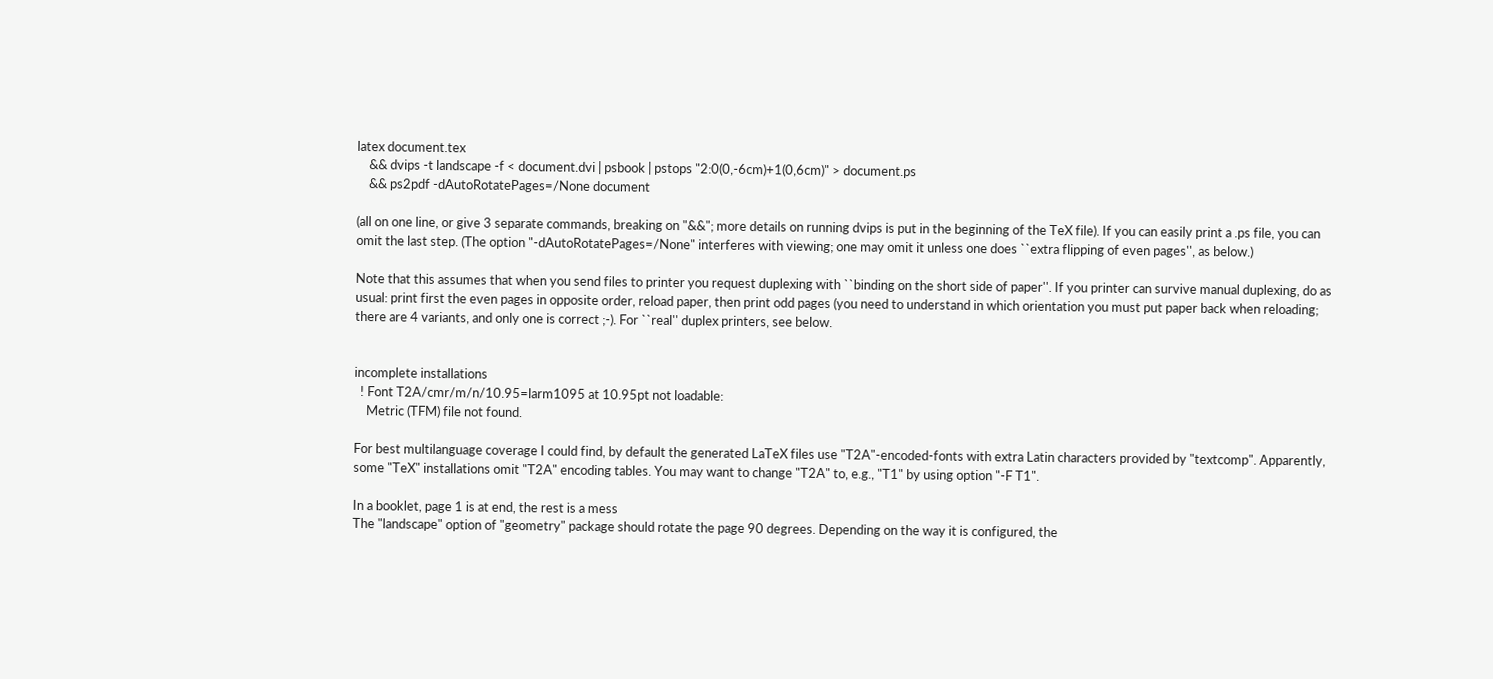latex document.tex
    && dvips -t landscape -f < document.dvi | psbook | pstops "2:0(0,-6cm)+1(0,6cm)" > document.ps
    && ps2pdf -dAutoRotatePages=/None document

(all on one line, or give 3 separate commands, breaking on "&&"; more details on running dvips is put in the beginning of the TeX file). If you can easily print a .ps file, you can omit the last step. (The option "-dAutoRotatePages=/None" interferes with viewing; one may omit it unless one does ``extra flipping of even pages'', as below.)

Note that this assumes that when you send files to printer you request duplexing with ``binding on the short side of paper''. If you printer can survive manual duplexing, do as usual: print first the even pages in opposite order, reload paper, then print odd pages (you need to understand in which orientation you must put paper back when reloading; there are 4 variants, and only one is correct ;-). For ``real'' duplex printers, see below.


incomplete installations
  ! Font T2A/cmr/m/n/10.95=larm1095 at 10.95pt not loadable:
    Metric (TFM) file not found.

For best multilanguage coverage I could find, by default the generated LaTeX files use "T2A"-encoded-fonts with extra Latin characters provided by "textcomp". Apparently, some "TeX" installations omit "T2A" encoding tables. You may want to change "T2A" to, e.g., "T1" by using option "-F T1".

In a booklet, page 1 is at end, the rest is a mess
The "landscape" option of "geometry" package should rotate the page 90 degrees. Depending on the way it is configured, the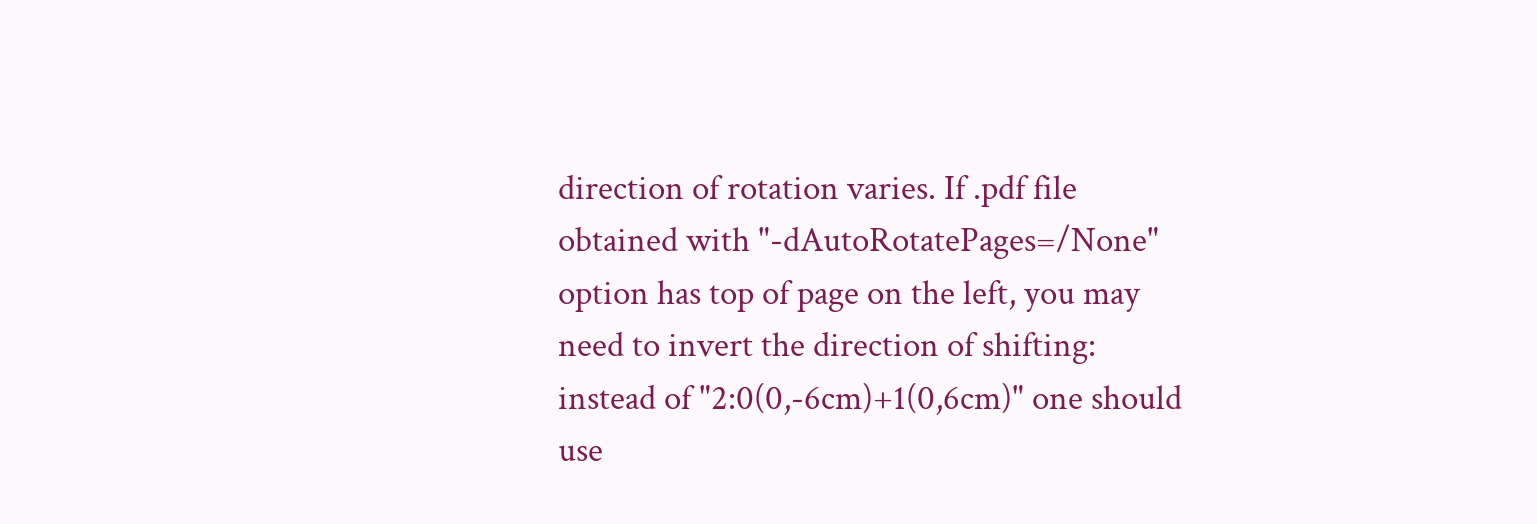direction of rotation varies. If .pdf file obtained with "-dAutoRotatePages=/None" option has top of page on the left, you may need to invert the direction of shifting: instead of "2:0(0,-6cm)+1(0,6cm)" one should use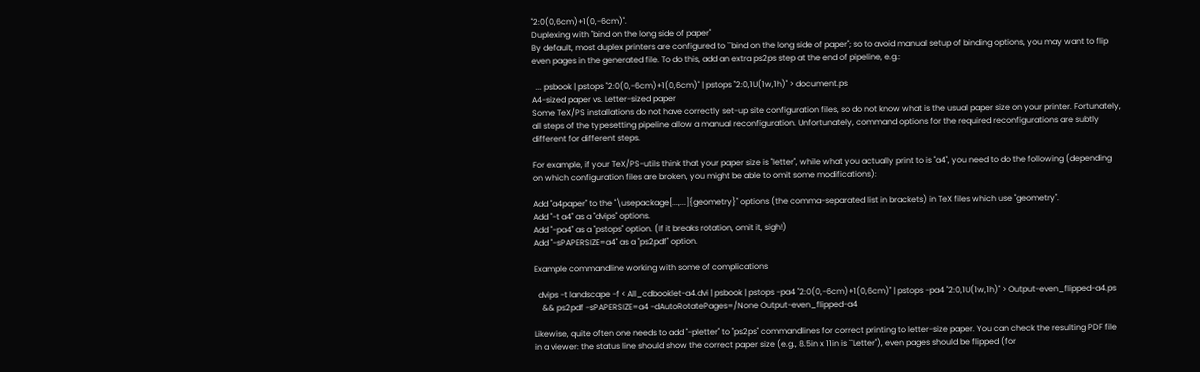"2:0(0,6cm)+1(0,-6cm)".
Duplexing with "bind on the long side of paper"
By default, most duplex printers are configured to ``bind on the long side of paper''; so to avoid manual setup of binding options, you may want to flip even pages in the generated file. To do this, add an extra ps2ps step at the end of pipeline, e.g.:

  ... psbook | pstops "2:0(0,-6cm)+1(0,6cm)" | pstops "2:0,1U(1w,1h)" > document.ps
A4-sized paper vs. Letter-sized paper
Some TeX/PS installations do not have correctly set-up site configuration files, so do not know what is the usual paper size on your printer. Fortunately, all steps of the typesetting pipeline allow a manual reconfiguration. Unfortunately, command options for the required reconfigurations are subtly different for different steps.

For example, if your TeX/PS-utils think that your paper size is "letter", while what you actually print to is "a4", you need to do the following (depending on which configuration files are broken, you might be able to omit some modifications):

Add "a4paper" to the "\usepackage[...,...]{geometry}" options (the comma-separated list in brackets) in TeX files which use "geometry".
Add "-t a4" as a "dvips" options.
Add "-pa4" as a "pstops" option. (If it breaks rotation, omit it, sigh!)
Add "-sPAPERSIZE=a4" as a "ps2pdf" option.

Example commandline working with some of complications

  dvips -t landscape -f < All_cdbooklet-a4.dvi | psbook | pstops -pa4 "2:0(0,-6cm)+1(0,6cm)" | pstops -pa4 "2:0,1U(1w,1h)" > Output-even_flipped-a4.ps
    && ps2pdf -sPAPERSIZE=a4 -dAutoRotatePages=/None Output-even_flipped-a4

Likewise, quite often one needs to add "-pletter" to "ps2ps" commandlines for correct printing to letter-size paper. You can check the resulting PDF file in a viewer: the status line should show the correct paper size (e.g., 8.5in x 11in is ``Letter''), even pages should be flipped (for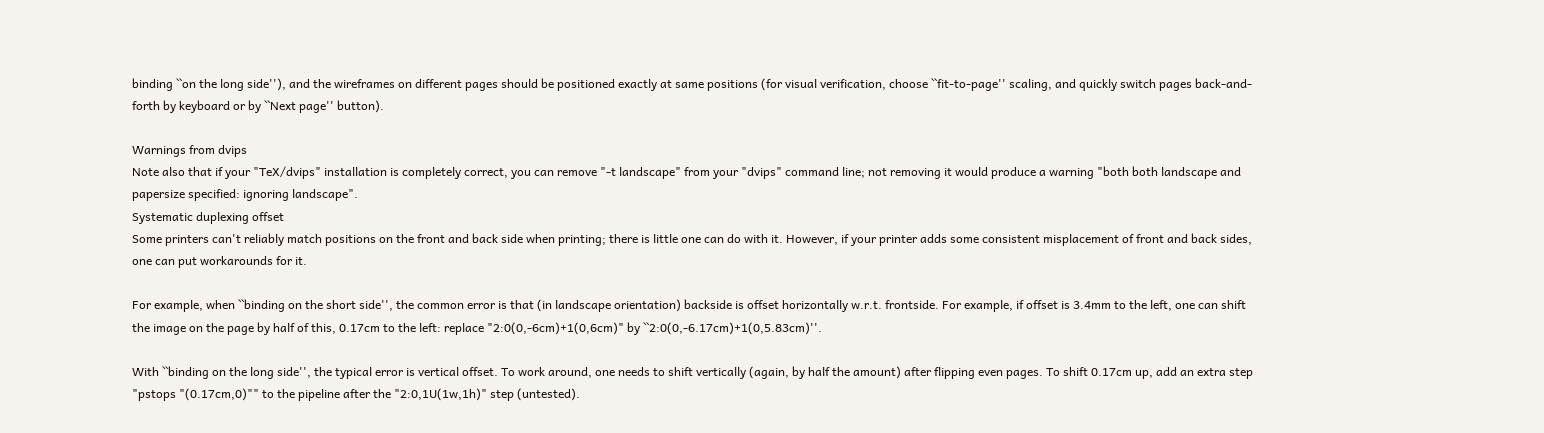binding ``on the long side''), and the wireframes on different pages should be positioned exactly at same positions (for visual verification, choose ``fit-to-page'' scaling, and quickly switch pages back-and-forth by keyboard or by ``Next page'' button).

Warnings from dvips
Note also that if your "TeX/dvips" installation is completely correct, you can remove "-t landscape" from your "dvips" command line; not removing it would produce a warning "both both landscape and papersize specified: ignoring landscape".
Systematic duplexing offset
Some printers can't reliably match positions on the front and back side when printing; there is little one can do with it. However, if your printer adds some consistent misplacement of front and back sides, one can put workarounds for it.

For example, when ``binding on the short side'', the common error is that (in landscape orientation) backside is offset horizontally w.r.t. frontside. For example, if offset is 3.4mm to the left, one can shift the image on the page by half of this, 0.17cm to the left: replace "2:0(0,-6cm)+1(0,6cm)" by ``2:0(0,-6.17cm)+1(0,5.83cm)''.

With ``binding on the long side'', the typical error is vertical offset. To work around, one needs to shift vertically (again, by half the amount) after flipping even pages. To shift 0.17cm up, add an extra step "pstops "(0.17cm,0)"" to the pipeline after the "2:0,1U(1w,1h)" step (untested).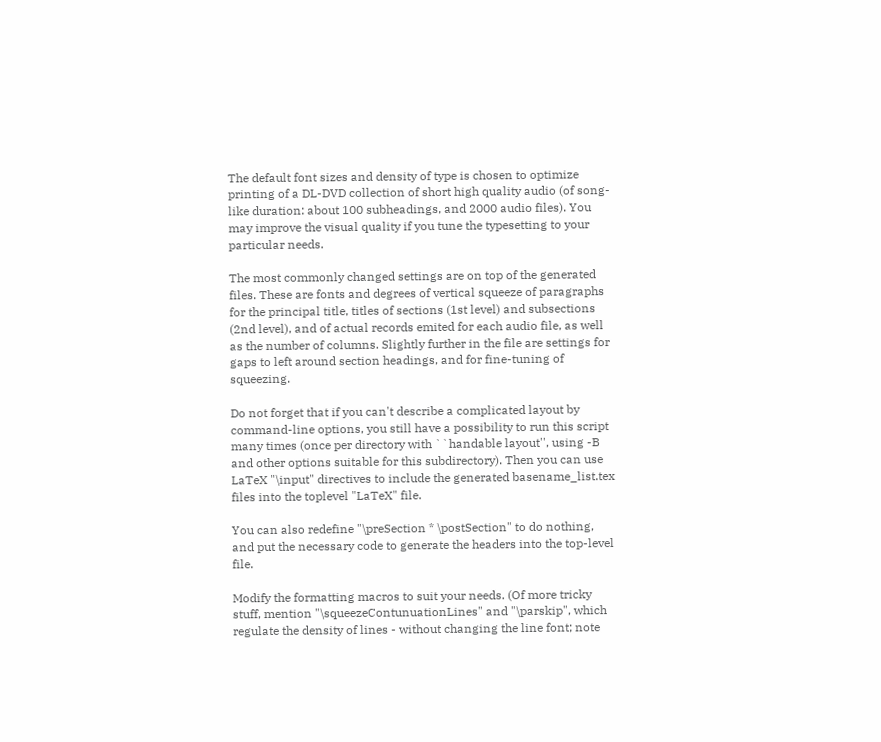The default font sizes and density of type is chosen to optimize printing of a DL-DVD collection of short high quality audio (of song-like duration: about 100 subheadings, and 2000 audio files). You may improve the visual quality if you tune the typesetting to your particular needs.

The most commonly changed settings are on top of the generated files. These are fonts and degrees of vertical squeeze of paragraphs for the principal title, titles of sections (1st level) and subsections (2nd level), and of actual records emited for each audio file, as well as the number of columns. Slightly further in the file are settings for gaps to left around section headings, and for fine-tuning of squeezing.

Do not forget that if you can't describe a complicated layout by command-line options, you still have a possibility to run this script many times (once per directory with ``handable layout'', using -B and other options suitable for this subdirectory). Then you can use LaTeX "\input" directives to include the generated basename_list.tex files into the toplevel "LaTeX" file.

You can also redefine "\preSection * \postSection" to do nothing, and put the necessary code to generate the headers into the top-level file.

Modify the formatting macros to suit your needs. (Of more tricky stuff, mention "\squeezeContunuationLines" and "\parskip", which regulate the density of lines - without changing the line font; note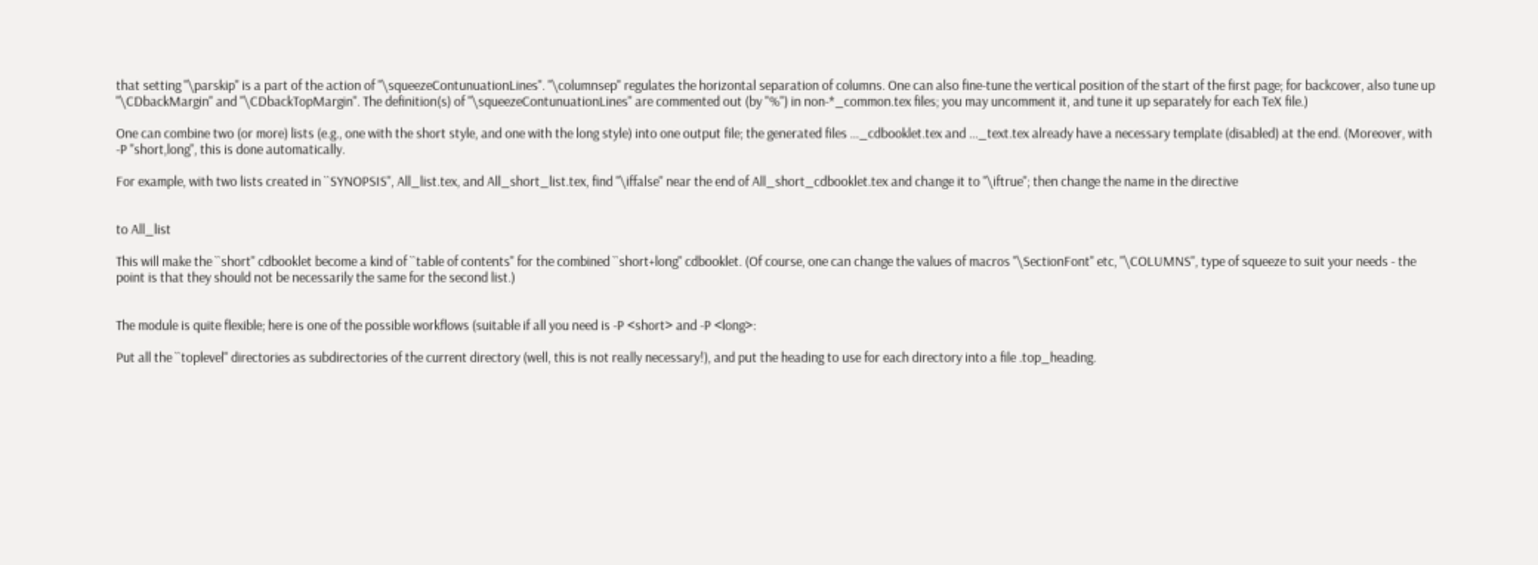that setting "\parskip" is a part of the action of "\squeezeContunuationLines". "\columnsep" regulates the horizontal separation of columns. One can also fine-tune the vertical position of the start of the first page; for backcover, also tune up "\CDbackMargin" and "\CDbackTopMargin". The definition(s) of "\squeezeContunuationLines" are commented out (by "%") in non-*_common.tex files; you may uncomment it, and tune it up separately for each TeX file.)

One can combine two (or more) lists (e.g., one with the short style, and one with the long style) into one output file; the generated files ..._cdbooklet.tex and ..._text.tex already have a necessary template (disabled) at the end. (Moreover, with -P "short,long", this is done automatically.

For example, with two lists created in ``SYNOPSIS'', All_list.tex, and All_short_list.tex, find "\iffalse" near the end of All_short_cdbooklet.tex and change it to "\iftrue"; then change the name in the directive


to All_list

This will make the ``short'' cdbooklet become a kind of ``table of contents'' for the combined ``short+long'' cdbooklet. (Of course, one can change the values of macros "\SectionFont" etc, "\COLUMNS", type of squeeze to suit your needs - the point is that they should not be necessarily the same for the second list.)


The module is quite flexible; here is one of the possible workflows (suitable if all you need is -P <short> and -P <long>:

Put all the ``toplevel'' directories as subdirectories of the current directory (well, this is not really necessary!), and put the heading to use for each directory into a file .top_heading.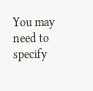You may need to specify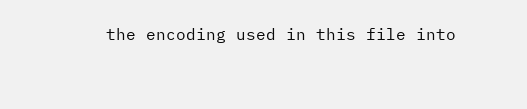the encoding used in this file into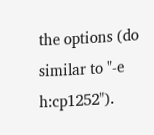the options (do similar to "-e h:cp1252").